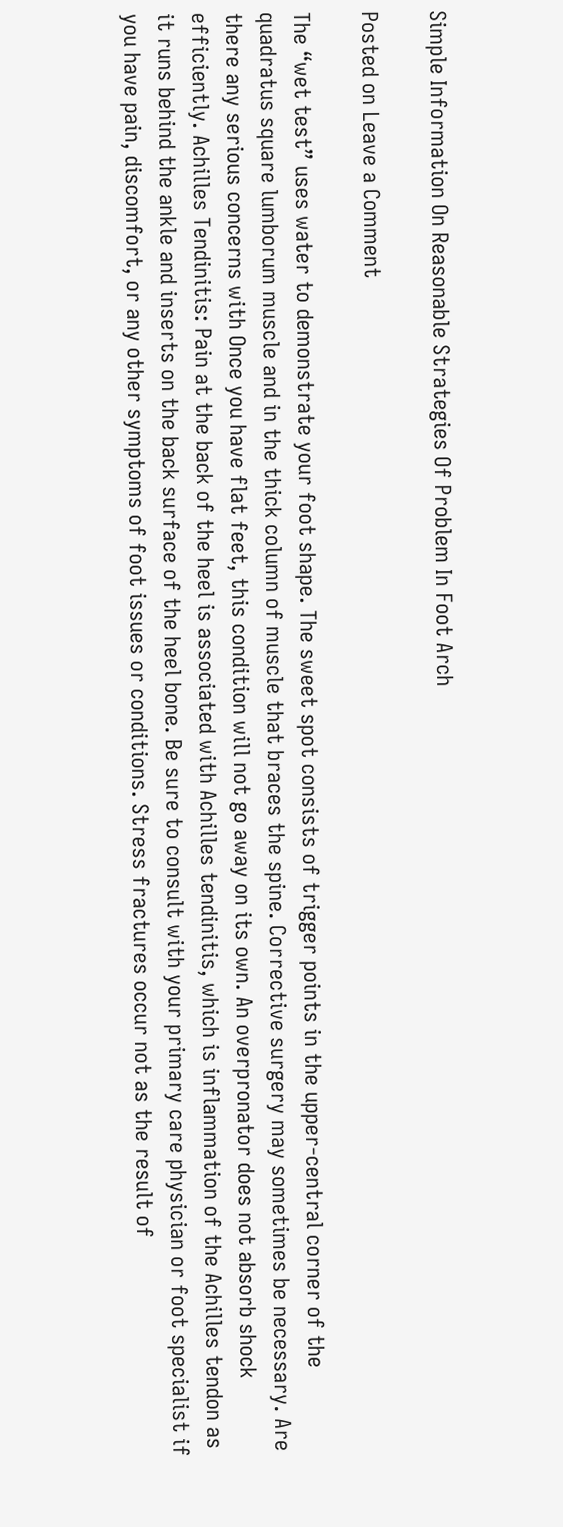Simple Information On Reasonable Strategies Of Problem In Foot Arch

Posted on Leave a Comment

The “wet test” uses water to demonstrate your foot shape. The sweet spot consists of trigger points in the upper-central corner of the quadratus square lumborum muscle and in the thick column of muscle that braces the spine. Corrective surgery may sometimes be necessary. Are there any serious concerns with Once you have flat feet, this condition will not go away on its own. An overpronator does not absorb shock efficiently. Achilles Tendinitis: Pain at the back of the heel is associated with Achilles tendinitis, which is inflammation of the Achilles tendon as it runs behind the ankle and inserts on the back surface of the heel bone. Be sure to consult with your primary care physician or foot specialist if you have pain, discomfort, or any other symptoms of foot issues or conditions. Stress fractures occur not as the result of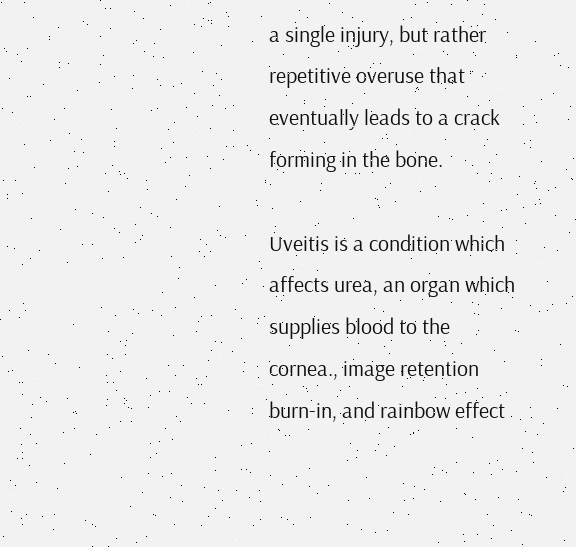a single injury, but rather repetitive overuse that eventually leads to a crack forming in the bone.

Uveitis is a condition which affects urea, an organ which supplies blood to the cornea., image retention burn-in, and rainbow effect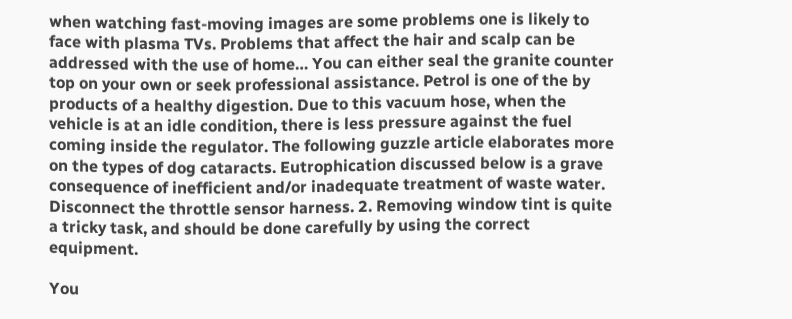when watching fast-moving images are some problems one is likely to face with plasma TVs. Problems that affect the hair and scalp can be addressed with the use of home… You can either seal the granite counter top on your own or seek professional assistance. Petrol is one of the by products of a healthy digestion. Due to this vacuum hose, when the vehicle is at an idle condition, there is less pressure against the fuel coming inside the regulator. The following guzzle article elaborates more on the types of dog cataracts. Eutrophication discussed below is a grave consequence of inefficient and/or inadequate treatment of waste water. Disconnect the throttle sensor harness. 2. Removing window tint is quite a tricky task, and should be done carefully by using the correct equipment.

You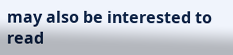may also be interested to read